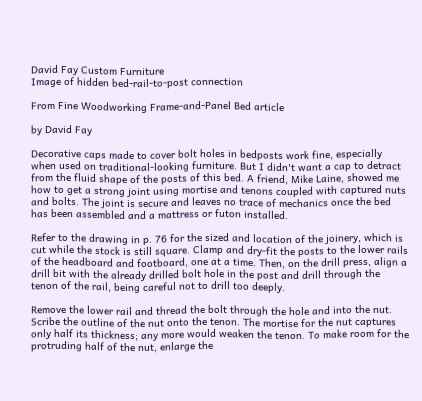David Fay Custom Furniture
Image of hidden bed-rail-to-post connection

From Fine Woodworking Frame-and-Panel Bed article

by David Fay

Decorative caps made to cover bolt holes in bedposts work fine, especially when used on traditional-looking furniture. But I didn't want a cap to detract from the fluid shape of the posts of this bed. A friend, Mike Laine, showed me how to get a strong joint using mortise and tenons coupled with captured nuts and bolts. The joint is secure and leaves no trace of mechanics once the bed has been assembled and a mattress or futon installed.

Refer to the drawing in p. 76 for the sized and location of the joinery, which is cut while the stock is still square. Clamp and dry-fit the posts to the lower rails of the headboard and footboard, one at a time. Then, on the drill press, align a drill bit with the already drilled bolt hole in the post and drill through the tenon of the rail, being careful not to drill too deeply.

Remove the lower rail and thread the bolt through the hole and into the nut. Scribe the outline of the nut onto the tenon. The mortise for the nut captures only half its thickness; any more would weaken the tenon. To make room for the protruding half of the nut, enlarge the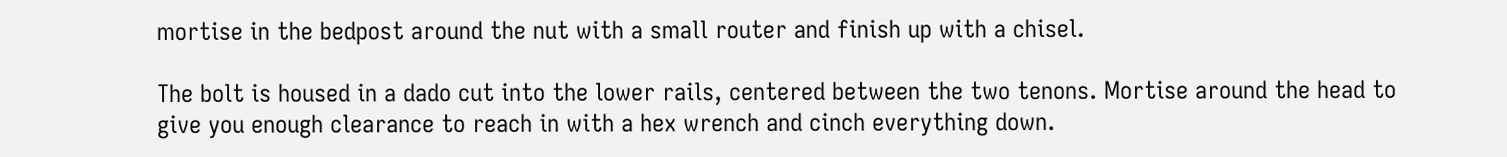mortise in the bedpost around the nut with a small router and finish up with a chisel.

The bolt is housed in a dado cut into the lower rails, centered between the two tenons. Mortise around the head to give you enough clearance to reach in with a hex wrench and cinch everything down.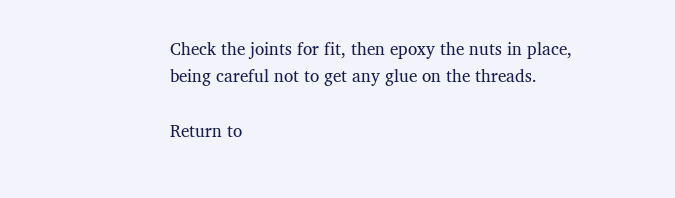Check the joints for fit, then epoxy the nuts in place, being careful not to get any glue on the threads.

Return to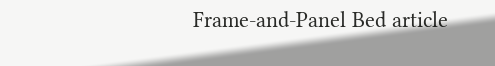Frame-and-Panel Bed article